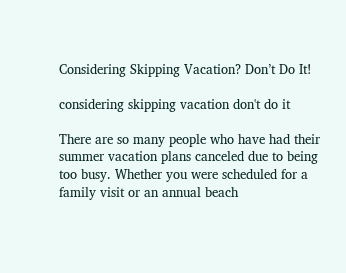Considering Skipping Vacation? Don’t Do It!

considering skipping vacation don't do it

There are so many people who have had their summer vacation plans canceled due to being too busy. Whether you were scheduled for a family visit or an annual beach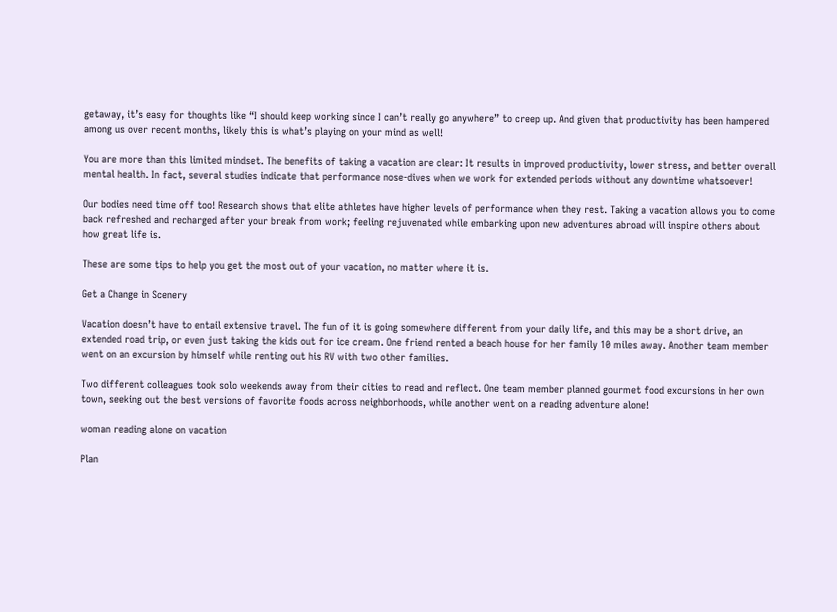getaway, it’s easy for thoughts like “I should keep working since I can’t really go anywhere” to creep up. And given that productivity has been hampered among us over recent months, likely this is what’s playing on your mind as well!

You are more than this limited mindset. The benefits of taking a vacation are clear: It results in improved productivity, lower stress, and better overall mental health. In fact, several studies indicate that performance nose-dives when we work for extended periods without any downtime whatsoever!

Our bodies need time off too! Research shows that elite athletes have higher levels of performance when they rest. Taking a vacation allows you to come back refreshed and recharged after your break from work; feeling rejuvenated while embarking upon new adventures abroad will inspire others about how great life is.

These are some tips to help you get the most out of your vacation, no matter where it is.

Get a Change in Scenery

Vacation doesn’t have to entail extensive travel. The fun of it is going somewhere different from your daily life, and this may be a short drive, an extended road trip, or even just taking the kids out for ice cream. One friend rented a beach house for her family 10 miles away. Another team member went on an excursion by himself while renting out his RV with two other families.

Two different colleagues took solo weekends away from their cities to read and reflect. One team member planned gourmet food excursions in her own town, seeking out the best versions of favorite foods across neighborhoods, while another went on a reading adventure alone!

woman reading alone on vacation

Plan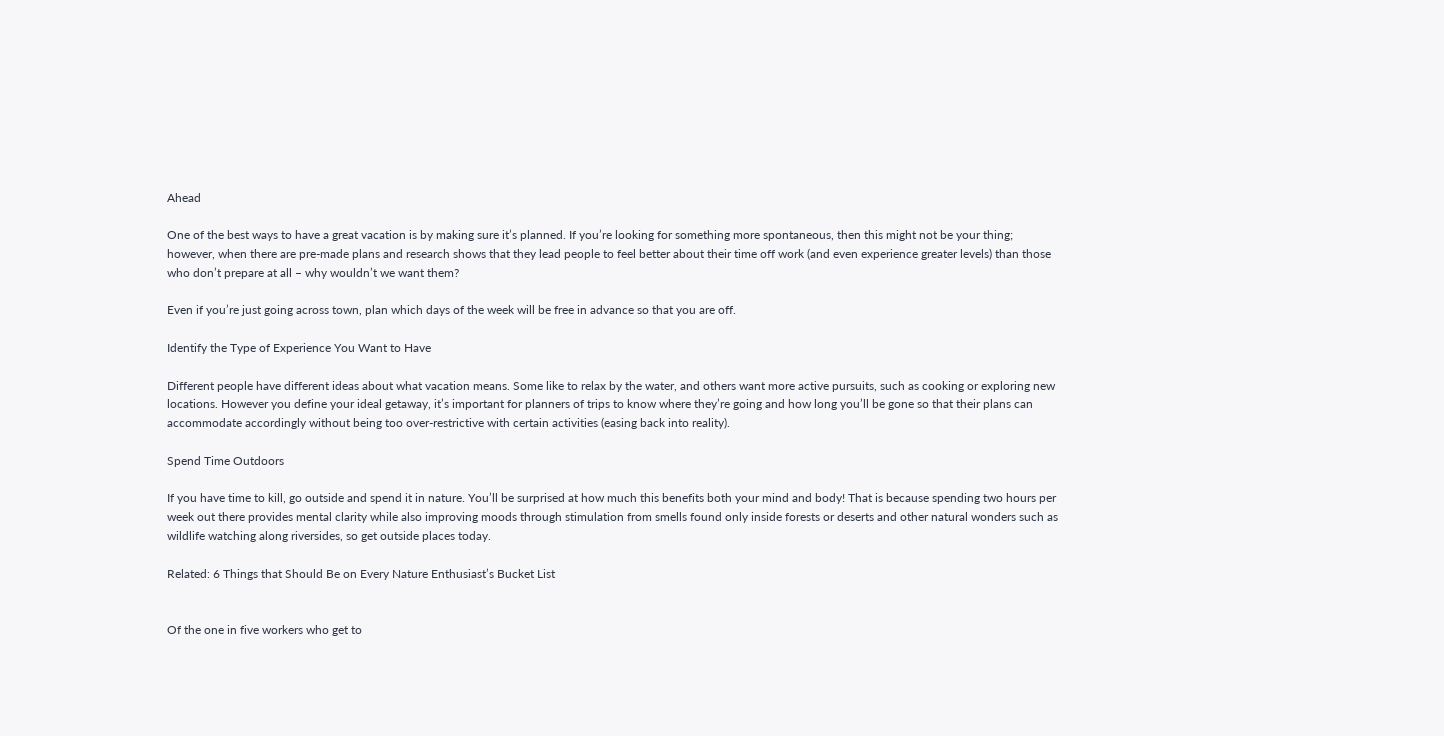Ahead

One of the best ways to have a great vacation is by making sure it’s planned. If you’re looking for something more spontaneous, then this might not be your thing; however, when there are pre-made plans and research shows that they lead people to feel better about their time off work (and even experience greater levels) than those who don’t prepare at all – why wouldn’t we want them?

Even if you’re just going across town, plan which days of the week will be free in advance so that you are off.

Identify the Type of Experience You Want to Have

Different people have different ideas about what vacation means. Some like to relax by the water, and others want more active pursuits, such as cooking or exploring new locations. However you define your ideal getaway, it’s important for planners of trips to know where they’re going and how long you’ll be gone so that their plans can accommodate accordingly without being too over-restrictive with certain activities (easing back into reality).

Spend Time Outdoors

If you have time to kill, go outside and spend it in nature. You’ll be surprised at how much this benefits both your mind and body! That is because spending two hours per week out there provides mental clarity while also improving moods through stimulation from smells found only inside forests or deserts and other natural wonders such as wildlife watching along riversides, so get outside places today.

Related: 6 Things that Should Be on Every Nature Enthusiast’s Bucket List


Of the one in five workers who get to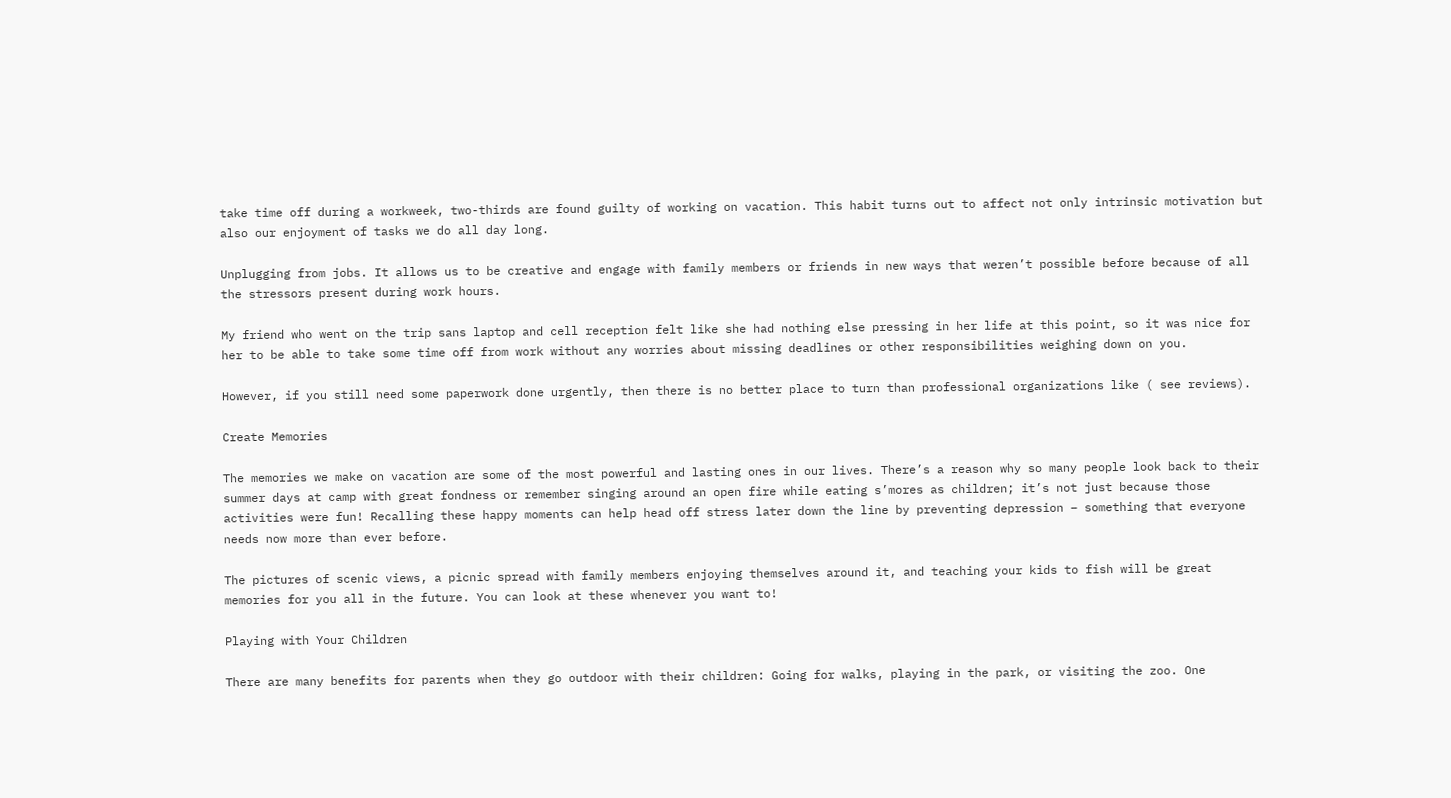take time off during a workweek, two-thirds are found guilty of working on vacation. This habit turns out to affect not only intrinsic motivation but also our enjoyment of tasks we do all day long.

Unplugging from jobs. It allows us to be creative and engage with family members or friends in new ways that weren’t possible before because of all the stressors present during work hours.

My friend who went on the trip sans laptop and cell reception felt like she had nothing else pressing in her life at this point, so it was nice for her to be able to take some time off from work without any worries about missing deadlines or other responsibilities weighing down on you.

However, if you still need some paperwork done urgently, then there is no better place to turn than professional organizations like ( see reviews).

Create Memories

The memories we make on vacation are some of the most powerful and lasting ones in our lives. There’s a reason why so many people look back to their summer days at camp with great fondness or remember singing around an open fire while eating s’mores as children; it’s not just because those activities were fun! Recalling these happy moments can help head off stress later down the line by preventing depression – something that everyone needs now more than ever before.

The pictures of scenic views, a picnic spread with family members enjoying themselves around it, and teaching your kids to fish will be great memories for you all in the future. You can look at these whenever you want to!

Playing with Your Children

There are many benefits for parents when they go outdoor with their children: Going for walks, playing in the park, or visiting the zoo. One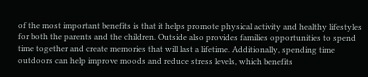of the most important benefits is that it helps promote physical activity and healthy lifestyles for both the parents and the children. Outside also provides families opportunities to spend time together and create memories that will last a lifetime. Additionally, spending time outdoors can help improve moods and reduce stress levels, which benefits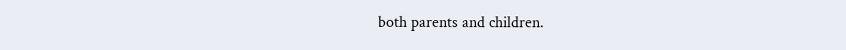both parents and children.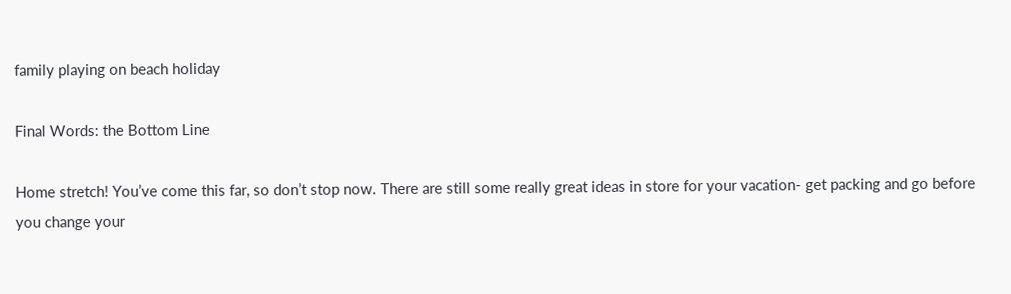family playing on beach holiday

Final Words: the Bottom Line

Home stretch! You’ve come this far, so don’t stop now. There are still some really great ideas in store for your vacation- get packing and go before you change your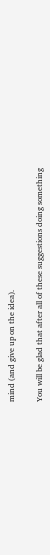mind (and give up on the idea).

You will be glad that after all of these suggestions doing something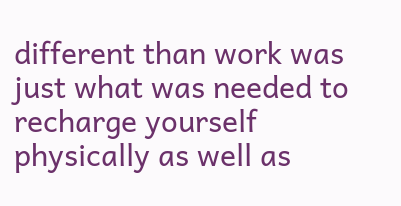different than work was just what was needed to recharge yourself physically as well as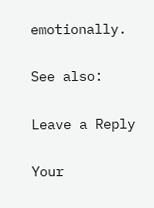emotionally.

See also:

Leave a Reply

Your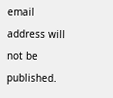email address will not be published.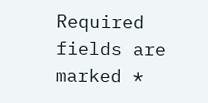Required fields are marked *